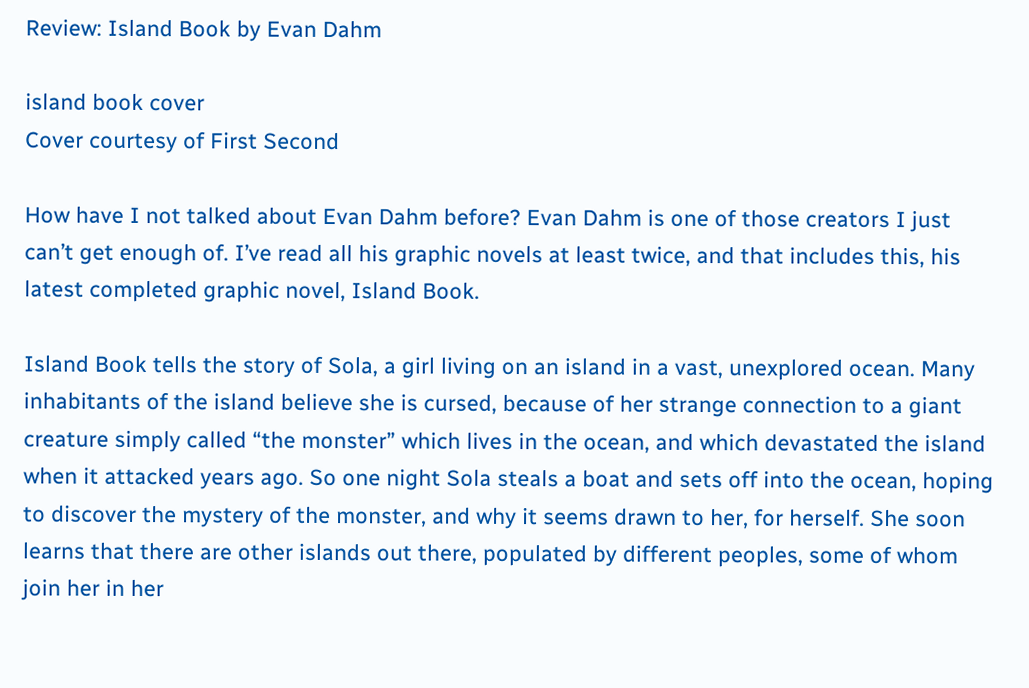Review: Island Book by Evan Dahm

island book cover
Cover courtesy of First Second

How have I not talked about Evan Dahm before? Evan Dahm is one of those creators I just can’t get enough of. I’ve read all his graphic novels at least twice, and that includes this, his latest completed graphic novel, Island Book.

Island Book tells the story of Sola, a girl living on an island in a vast, unexplored ocean. Many inhabitants of the island believe she is cursed, because of her strange connection to a giant creature simply called “the monster” which lives in the ocean, and which devastated the island when it attacked years ago. So one night Sola steals a boat and sets off into the ocean, hoping to discover the mystery of the monster, and why it seems drawn to her, for herself. She soon learns that there are other islands out there, populated by different peoples, some of whom join her in her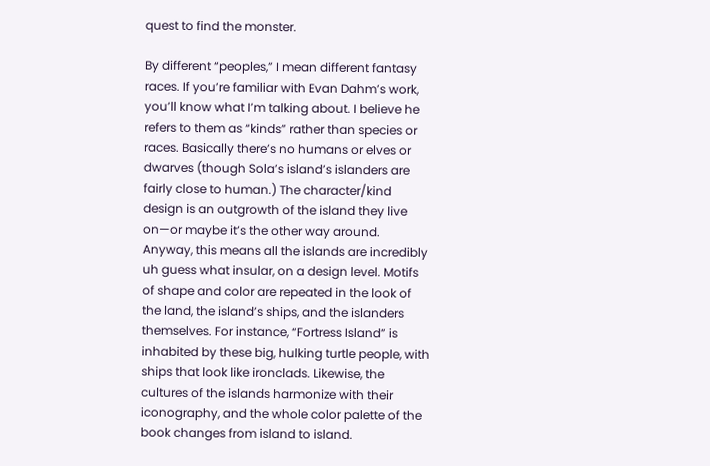quest to find the monster.

By different “peoples,” I mean different fantasy races. If you’re familiar with Evan Dahm’s work, you’ll know what I’m talking about. I believe he refers to them as “kinds” rather than species or races. Basically there’s no humans or elves or dwarves (though Sola’s island’s islanders are fairly close to human.) The character/kind design is an outgrowth of the island they live on—or maybe it’s the other way around. Anyway, this means all the islands are incredibly uh guess what insular, on a design level. Motifs of shape and color are repeated in the look of the land, the island’s ships, and the islanders themselves. For instance, “Fortress Island” is inhabited by these big, hulking turtle people, with ships that look like ironclads. Likewise, the cultures of the islands harmonize with their iconography, and the whole color palette of the book changes from island to island.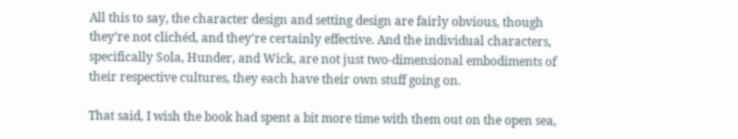All this to say, the character design and setting design are fairly obvious, though they’re not clichéd, and they’re certainly effective. And the individual characters, specifically Sola, Hunder, and Wick, are not just two-dimensional embodiments of their respective cultures, they each have their own stuff going on.

That said, I wish the book had spent a bit more time with them out on the open sea,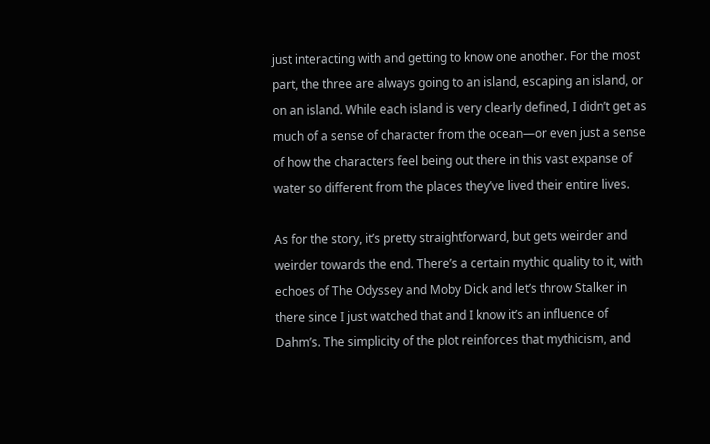just interacting with and getting to know one another. For the most part, the three are always going to an island, escaping an island, or on an island. While each island is very clearly defined, I didn’t get as much of a sense of character from the ocean—or even just a sense of how the characters feel being out there in this vast expanse of water so different from the places they’ve lived their entire lives.

As for the story, it’s pretty straightforward, but gets weirder and weirder towards the end. There’s a certain mythic quality to it, with echoes of The Odyssey and Moby Dick and let’s throw Stalker in there since I just watched that and I know it’s an influence of Dahm’s. The simplicity of the plot reinforces that mythicism, and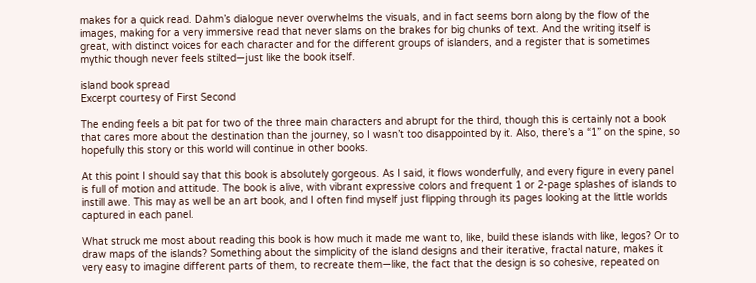makes for a quick read. Dahm’s dialogue never overwhelms the visuals, and in fact seems born along by the flow of the images, making for a very immersive read that never slams on the brakes for big chunks of text. And the writing itself is great, with distinct voices for each character and for the different groups of islanders, and a register that is sometimes mythic though never feels stilted—just like the book itself.

island book spread
Excerpt courtesy of First Second

The ending feels a bit pat for two of the three main characters and abrupt for the third, though this is certainly not a book that cares more about the destination than the journey, so I wasn’t too disappointed by it. Also, there’s a “1” on the spine, so hopefully this story or this world will continue in other books.

At this point I should say that this book is absolutely gorgeous. As I said, it flows wonderfully, and every figure in every panel is full of motion and attitude. The book is alive, with vibrant expressive colors and frequent 1 or 2-page splashes of islands to instill awe. This may as well be an art book, and I often find myself just flipping through its pages looking at the little worlds captured in each panel.

What struck me most about reading this book is how much it made me want to, like, build these islands with like, legos? Or to draw maps of the islands? Something about the simplicity of the island designs and their iterative, fractal nature, makes it very easy to imagine different parts of them, to recreate them—like, the fact that the design is so cohesive, repeated on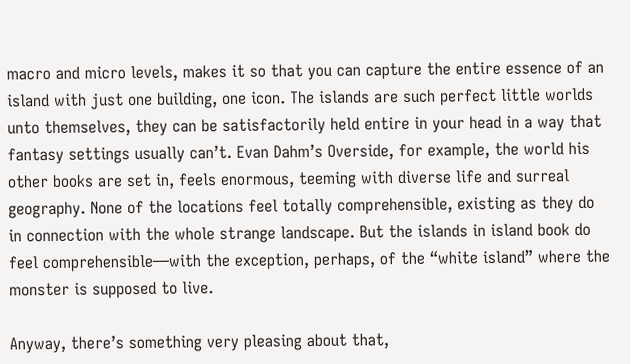macro and micro levels, makes it so that you can capture the entire essence of an island with just one building, one icon. The islands are such perfect little worlds unto themselves, they can be satisfactorily held entire in your head in a way that fantasy settings usually can’t. Evan Dahm’s Overside, for example, the world his other books are set in, feels enormous, teeming with diverse life and surreal geography. None of the locations feel totally comprehensible, existing as they do in connection with the whole strange landscape. But the islands in island book do feel comprehensible—with the exception, perhaps, of the “white island” where the monster is supposed to live.

Anyway, there’s something very pleasing about that,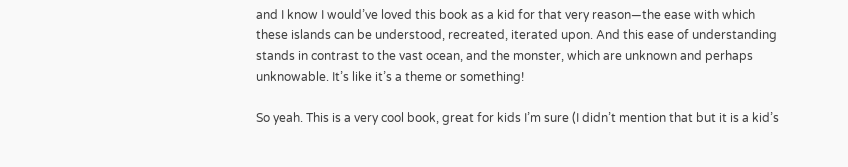and I know I would’ve loved this book as a kid for that very reason—the ease with which these islands can be understood, recreated, iterated upon. And this ease of understanding stands in contrast to the vast ocean, and the monster, which are unknown and perhaps unknowable. It’s like it’s a theme or something!

So yeah. This is a very cool book, great for kids I’m sure (I didn’t mention that but it is a kid’s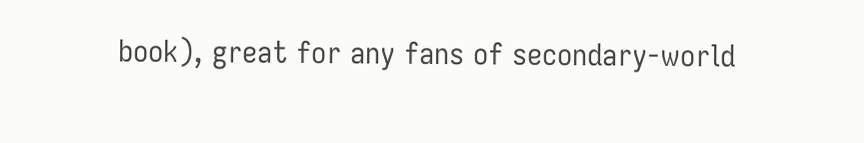book), great for any fans of secondary-world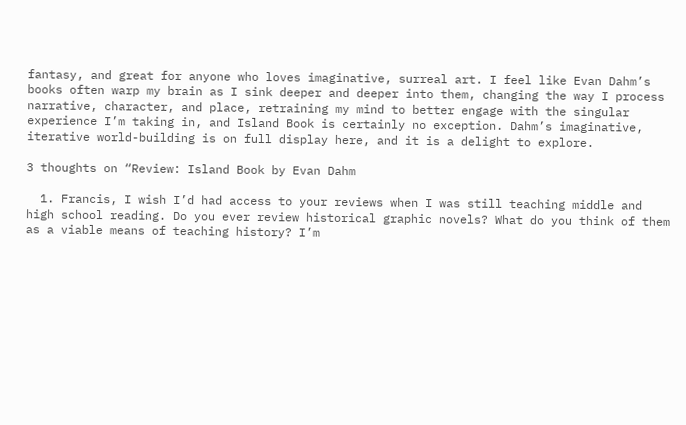fantasy, and great for anyone who loves imaginative, surreal art. I feel like Evan Dahm’s books often warp my brain as I sink deeper and deeper into them, changing the way I process narrative, character, and place, retraining my mind to better engage with the singular experience I’m taking in, and Island Book is certainly no exception. Dahm’s imaginative, iterative world-building is on full display here, and it is a delight to explore.

3 thoughts on “Review: Island Book by Evan Dahm

  1. Francis, I wish I’d had access to your reviews when I was still teaching middle and high school reading. Do you ever review historical graphic novels? What do you think of them as a viable means of teaching history? I’m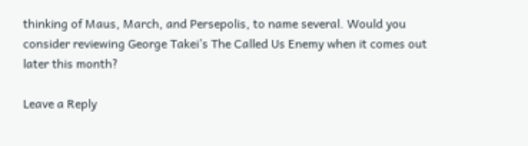thinking of Maus, March, and Persepolis, to name several. Would you consider reviewing George Takei’s The Called Us Enemy when it comes out later this month?

Leave a Reply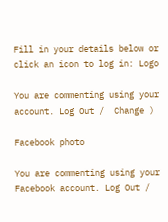Fill in your details below or click an icon to log in: Logo

You are commenting using your account. Log Out /  Change )

Facebook photo

You are commenting using your Facebook account. Log Out /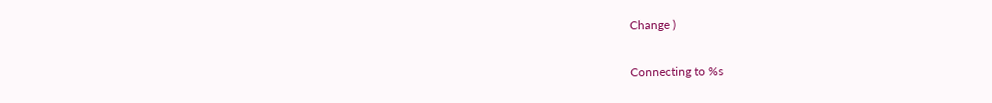Change )

Connecting to %s